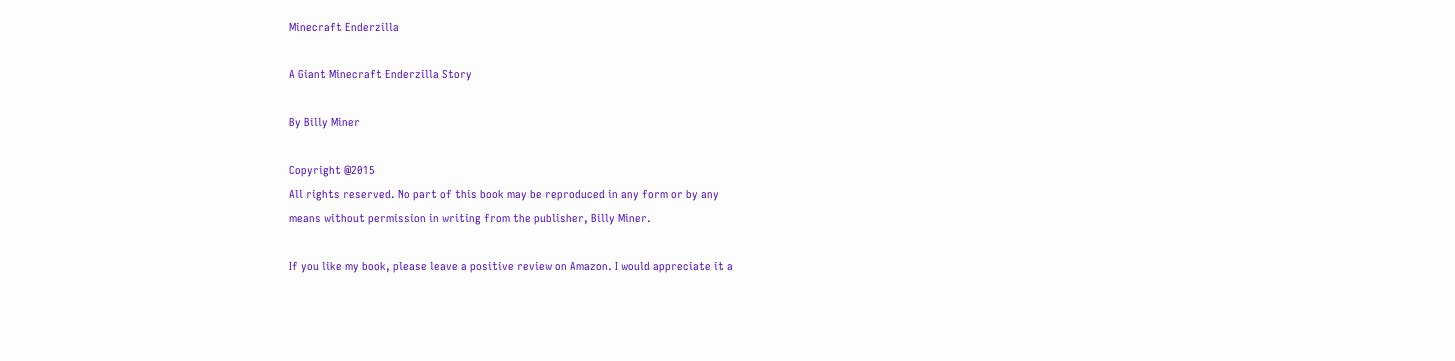Minecraft Enderzilla

A Giant Minecraft Enderzilla Story

By Billy Miner

Copyright @2015
All rights reserved. No part of this book may be reproduced in any form or by any
means without permission in writing from the publisher, Billy Miner.

If you like my book, please leave a positive review on Amazon. I would appreciate it a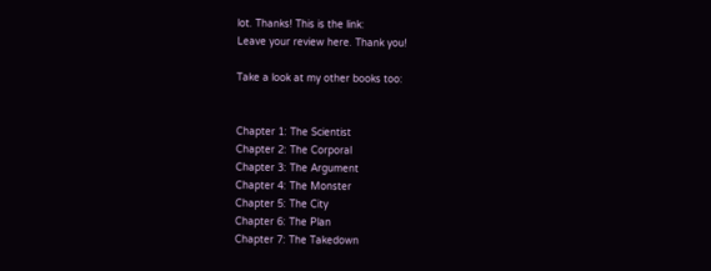lot. Thanks! This is the link:
Leave your review here. Thank you!

Take a look at my other books too:


Chapter 1: The Scientist
Chapter 2: The Corporal
Chapter 3: The Argument
Chapter 4: The Monster
Chapter 5: The City
Chapter 6: The Plan
Chapter 7: The Takedown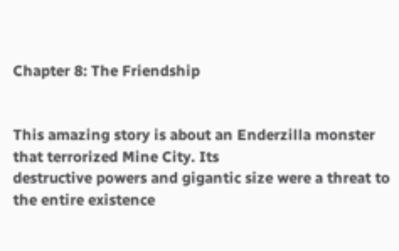Chapter 8: The Friendship


This amazing story is about an Enderzilla monster that terrorized Mine City. Its
destructive powers and gigantic size were a threat to the entire existence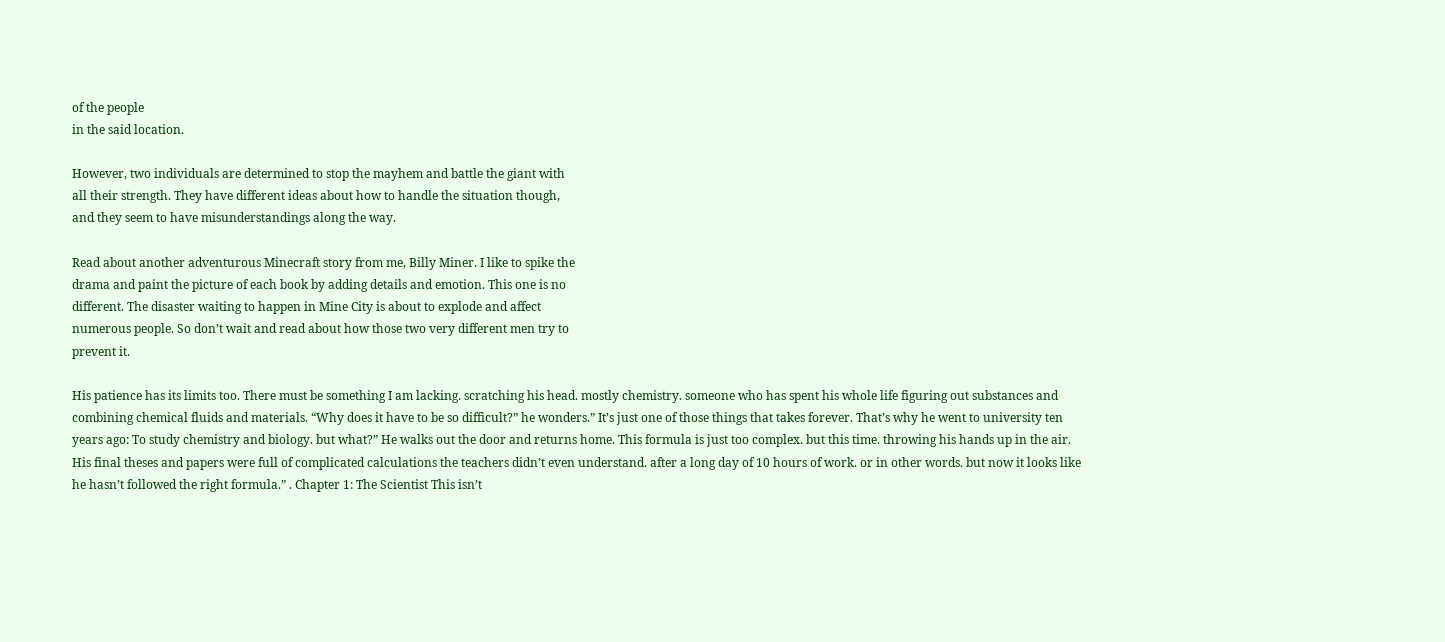of the people
in the said location.

However, two individuals are determined to stop the mayhem and battle the giant with
all their strength. They have different ideas about how to handle the situation though,
and they seem to have misunderstandings along the way.

Read about another adventurous Minecraft story from me, Billy Miner. I like to spike the
drama and paint the picture of each book by adding details and emotion. This one is no
different. The disaster waiting to happen in Mine City is about to explode and affect
numerous people. So don’t wait and read about how those two very different men try to
prevent it.

His patience has its limits too. There must be something I am lacking. scratching his head. mostly chemistry. someone who has spent his whole life figuring out substances and combining chemical fluids and materials. “Why does it have to be so difficult?” he wonders.” It’s just one of those things that takes forever. That’s why he went to university ten years ago: To study chemistry and biology. but what?” He walks out the door and returns home. This formula is just too complex. but this time. throwing his hands up in the air. His final theses and papers were full of complicated calculations the teachers didn’t even understand. after a long day of 10 hours of work. or in other words. but now it looks like he hasn’t followed the right formula.” . Chapter 1: The Scientist This isn’t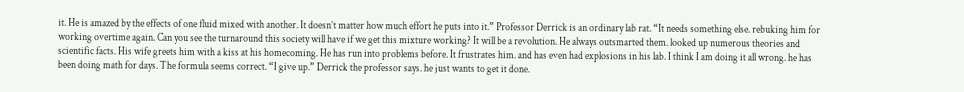it. He is amazed by the effects of one fluid mixed with another. It doesn’t matter how much effort he puts into it.” Professor Derrick is an ordinary lab rat. “It needs something else. rebuking him for working overtime again. Can you see the turnaround this society will have if we get this mixture working? It will be a revolution. He always outsmarted them. looked up numerous theories and scientific facts. His wife greets him with a kiss at his homecoming. He has run into problems before. It frustrates him. and has even had explosions in his lab. I think I am doing it all wrong. he has been doing math for days. The formula seems correct. “I give up.” Derrick the professor says. he just wants to get it done.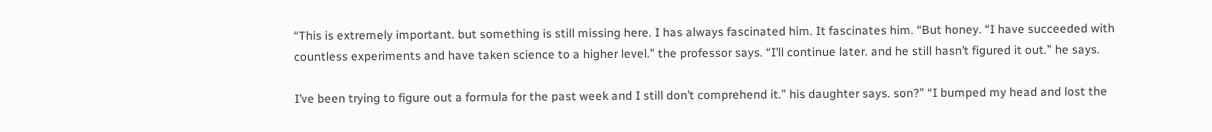“This is extremely important. but something is still missing here. I has always fascinated him. It fascinates him. “But honey. “I have succeeded with countless experiments and have taken science to a higher level.” the professor says. “I’ll continue later. and he still hasn’t figured it out.” he says.

I’ve been trying to figure out a formula for the past week and I still don’t comprehend it.” his daughter says. son?” “I bumped my head and lost the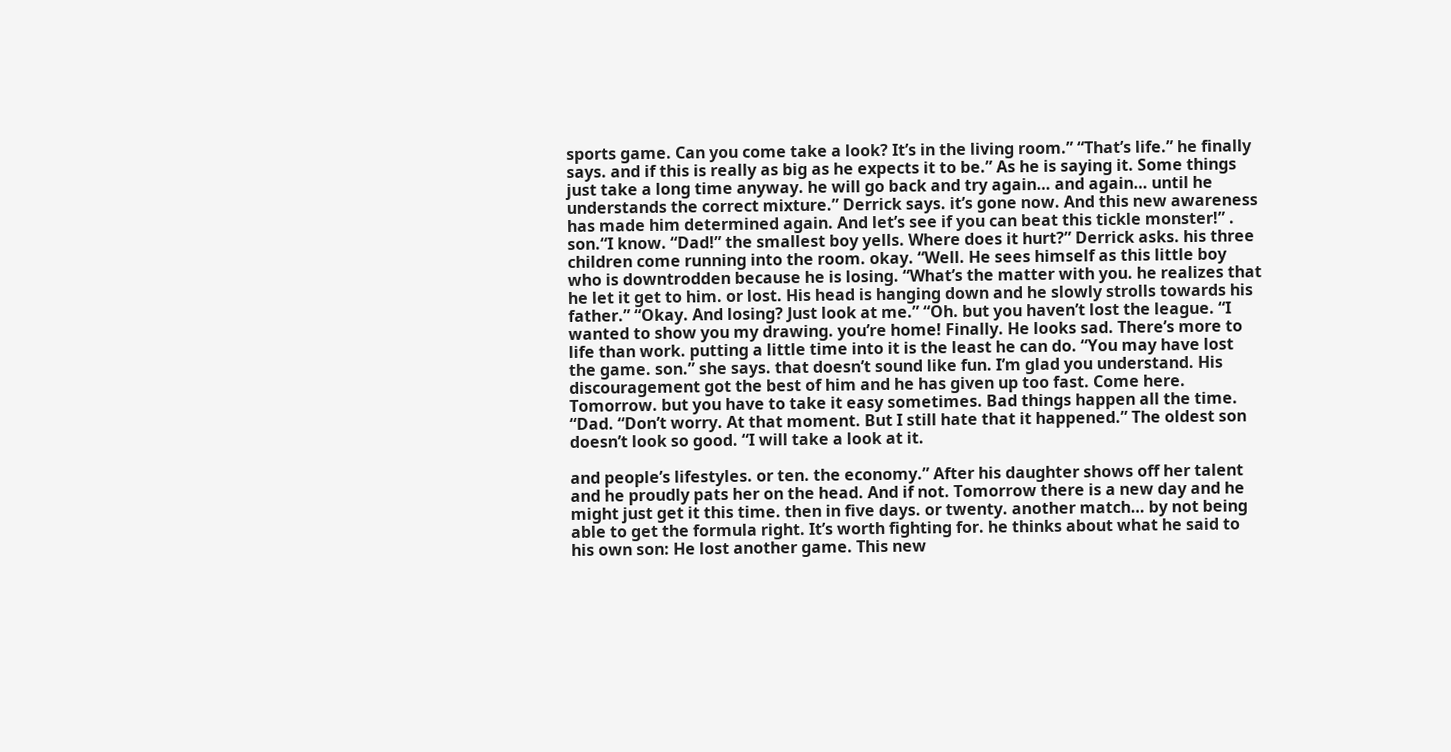sports game. Can you come take a look? It’s in the living room.” “That’s life.” he finally says. and if this is really as big as he expects it to be.” As he is saying it. Some things just take a long time anyway. he will go back and try again… and again… until he understands the correct mixture.” Derrick says. it’s gone now. And this new awareness has made him determined again. And let’s see if you can beat this tickle monster!” . son.“I know. “Dad!” the smallest boy yells. Where does it hurt?” Derrick asks. his three children come running into the room. okay. “Well. He sees himself as this little boy who is downtrodden because he is losing. “What’s the matter with you. he realizes that he let it get to him. or lost. His head is hanging down and he slowly strolls towards his father.” “Okay. And losing? Just look at me.” “Oh. but you haven’t lost the league. “I wanted to show you my drawing. you’re home! Finally. He looks sad. There’s more to life than work. putting a little time into it is the least he can do. “You may have lost the game. son.” she says. that doesn’t sound like fun. I’m glad you understand. His discouragement got the best of him and he has given up too fast. Come here. Tomorrow. but you have to take it easy sometimes. Bad things happen all the time. “Dad. “Don’t worry. At that moment. But I still hate that it happened.” The oldest son doesn’t look so good. “I will take a look at it.

and people’s lifestyles. or ten. the economy.” After his daughter shows off her talent and he proudly pats her on the head. And if not. Tomorrow there is a new day and he might just get it this time. then in five days. or twenty. another match… by not being able to get the formula right. It’s worth fighting for. he thinks about what he said to his own son: He lost another game. This new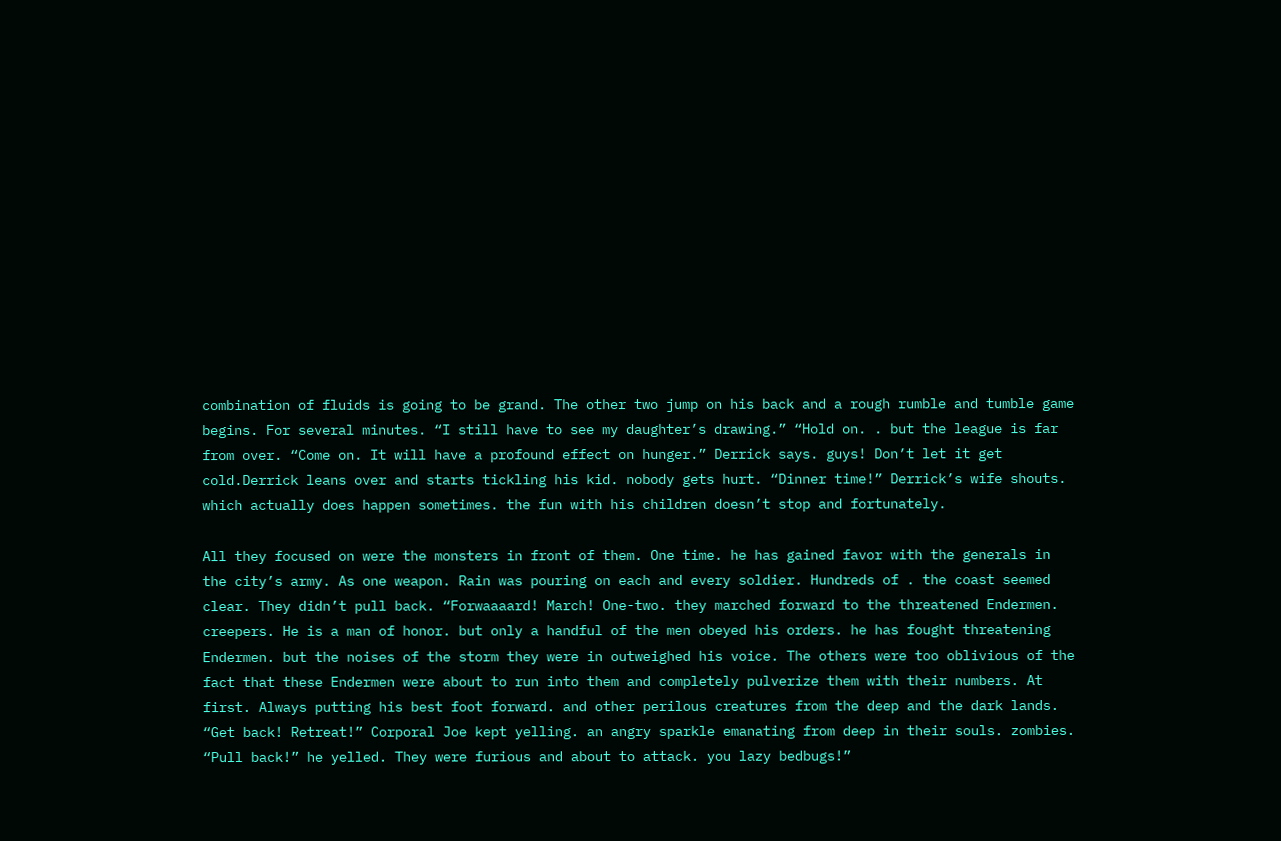combination of fluids is going to be grand. The other two jump on his back and a rough rumble and tumble game begins. For several minutes. “I still have to see my daughter’s drawing.” “Hold on. . but the league is far from over. “Come on. It will have a profound effect on hunger.” Derrick says. guys! Don’t let it get cold.Derrick leans over and starts tickling his kid. nobody gets hurt. “Dinner time!” Derrick’s wife shouts. which actually does happen sometimes. the fun with his children doesn’t stop and fortunately.

All they focused on were the monsters in front of them. One time. he has gained favor with the generals in the city’s army. As one weapon. Rain was pouring on each and every soldier. Hundreds of . the coast seemed clear. They didn’t pull back. “Forwaaaard! March! One-two. they marched forward to the threatened Endermen. creepers. He is a man of honor. but only a handful of the men obeyed his orders. he has fought threatening Endermen. but the noises of the storm they were in outweighed his voice. The others were too oblivious of the fact that these Endermen were about to run into them and completely pulverize them with their numbers. At first. Always putting his best foot forward. and other perilous creatures from the deep and the dark lands. “Get back! Retreat!” Corporal Joe kept yelling. an angry sparkle emanating from deep in their souls. zombies. “Pull back!” he yelled. They were furious and about to attack. you lazy bedbugs!”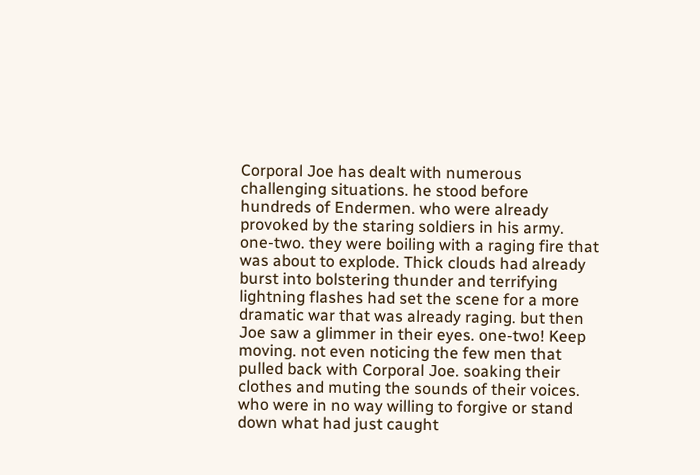Corporal Joe has dealt with numerous challenging situations. he stood before hundreds of Endermen. who were already provoked by the staring soldiers in his army. one-two. they were boiling with a raging fire that was about to explode. Thick clouds had already burst into bolstering thunder and terrifying lightning flashes had set the scene for a more dramatic war that was already raging. but then Joe saw a glimmer in their eyes. one-two! Keep moving. not even noticing the few men that pulled back with Corporal Joe. soaking their clothes and muting the sounds of their voices. who were in no way willing to forgive or stand down what had just caught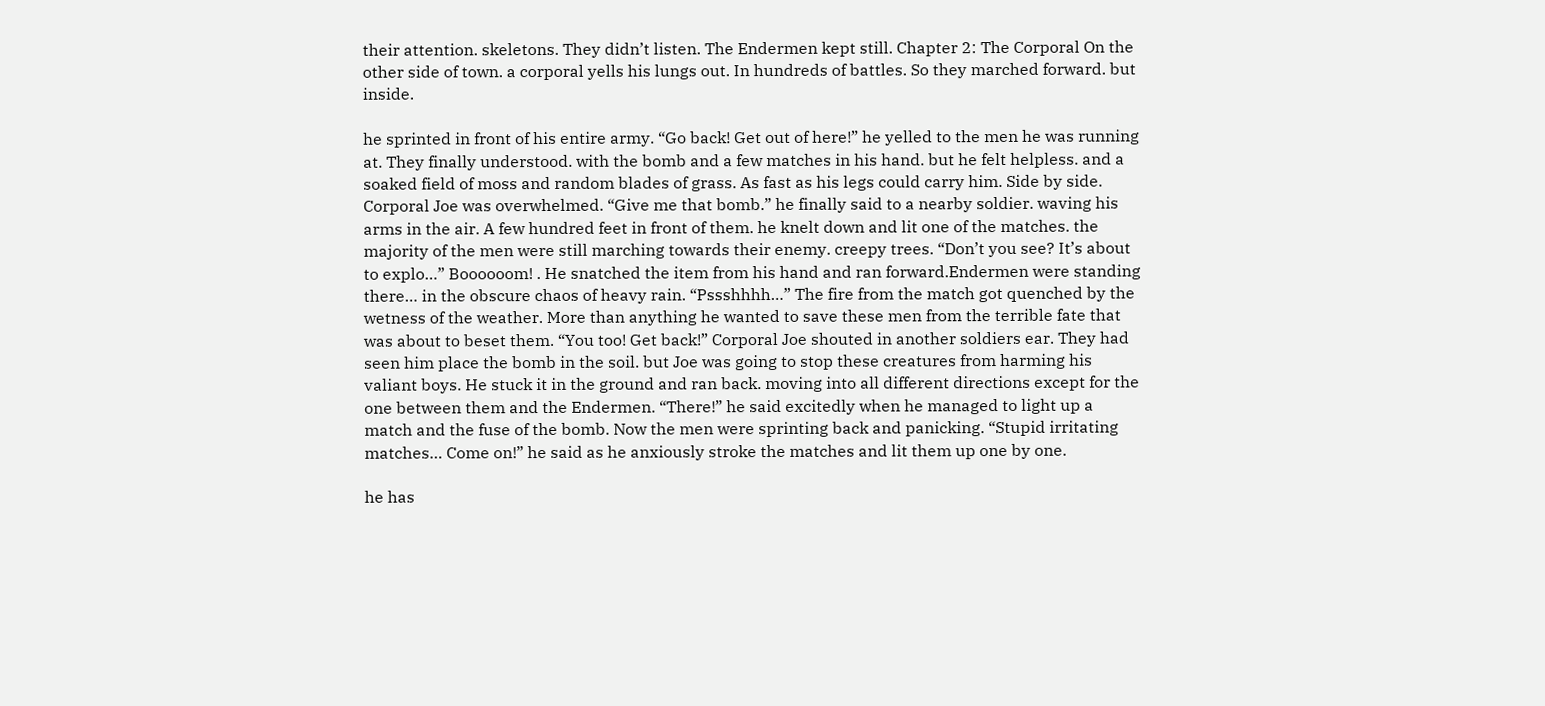their attention. skeletons. They didn’t listen. The Endermen kept still. Chapter 2: The Corporal On the other side of town. a corporal yells his lungs out. In hundreds of battles. So they marched forward. but inside.

he sprinted in front of his entire army. “Go back! Get out of here!” he yelled to the men he was running at. They finally understood. with the bomb and a few matches in his hand. but he felt helpless. and a soaked field of moss and random blades of grass. As fast as his legs could carry him. Side by side. Corporal Joe was overwhelmed. “Give me that bomb.” he finally said to a nearby soldier. waving his arms in the air. A few hundred feet in front of them. he knelt down and lit one of the matches. the majority of the men were still marching towards their enemy. creepy trees. “Don’t you see? It’s about to explo…” Boooooom! . He snatched the item from his hand and ran forward.Endermen were standing there… in the obscure chaos of heavy rain. “Pssshhhh…” The fire from the match got quenched by the wetness of the weather. More than anything he wanted to save these men from the terrible fate that was about to beset them. “You too! Get back!” Corporal Joe shouted in another soldiers ear. They had seen him place the bomb in the soil. but Joe was going to stop these creatures from harming his valiant boys. He stuck it in the ground and ran back. moving into all different directions except for the one between them and the Endermen. “There!” he said excitedly when he managed to light up a match and the fuse of the bomb. Now the men were sprinting back and panicking. “Stupid irritating matches… Come on!” he said as he anxiously stroke the matches and lit them up one by one.

he has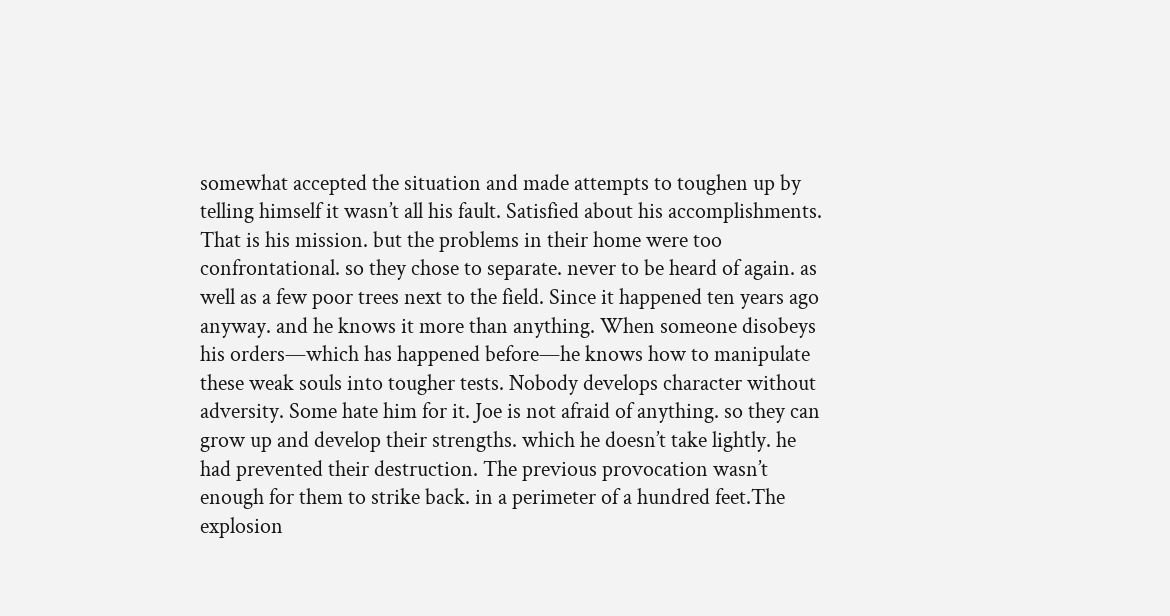somewhat accepted the situation and made attempts to toughen up by telling himself it wasn’t all his fault. Satisfied about his accomplishments. That is his mission. but the problems in their home were too confrontational. so they chose to separate. never to be heard of again. as well as a few poor trees next to the field. Since it happened ten years ago anyway. and he knows it more than anything. When someone disobeys his orders—which has happened before—he knows how to manipulate these weak souls into tougher tests. Nobody develops character without adversity. Some hate him for it. Joe is not afraid of anything. so they can grow up and develop their strengths. which he doesn’t take lightly. he had prevented their destruction. The previous provocation wasn’t enough for them to strike back. in a perimeter of a hundred feet.The explosion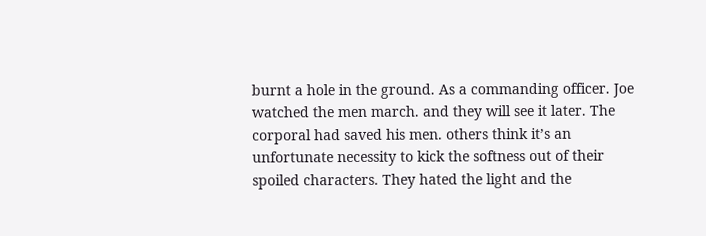burnt a hole in the ground. As a commanding officer. Joe watched the men march. and they will see it later. The corporal had saved his men. others think it’s an unfortunate necessity to kick the softness out of their spoiled characters. They hated the light and the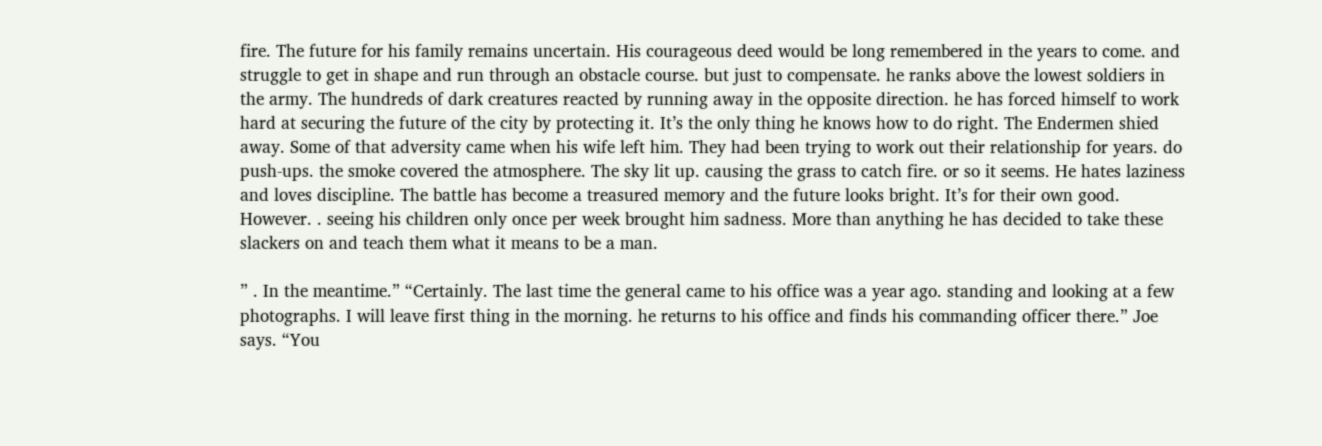fire. The future for his family remains uncertain. His courageous deed would be long remembered in the years to come. and struggle to get in shape and run through an obstacle course. but just to compensate. he ranks above the lowest soldiers in the army. The hundreds of dark creatures reacted by running away in the opposite direction. he has forced himself to work hard at securing the future of the city by protecting it. It’s the only thing he knows how to do right. The Endermen shied away. Some of that adversity came when his wife left him. They had been trying to work out their relationship for years. do push-ups. the smoke covered the atmosphere. The sky lit up. causing the grass to catch fire. or so it seems. He hates laziness and loves discipline. The battle has become a treasured memory and the future looks bright. It’s for their own good. However. . seeing his children only once per week brought him sadness. More than anything he has decided to take these slackers on and teach them what it means to be a man.

” . In the meantime.” “Certainly. The last time the general came to his office was a year ago. standing and looking at a few photographs. I will leave first thing in the morning. he returns to his office and finds his commanding officer there.” Joe says. “You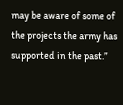may be aware of some of the projects the army has supported in the past.”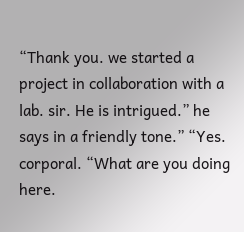“Thank you. we started a project in collaboration with a lab. sir. He is intrigued.” he says in a friendly tone.” “Yes. corporal. “What are you doing here.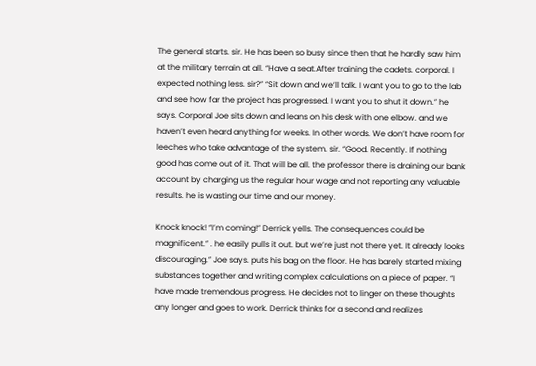The general starts. sir. He has been so busy since then that he hardly saw him at the military terrain at all. “Have a seat.After training the cadets. corporal. I expected nothing less. sir?” “Sit down and we’ll talk. I want you to go to the lab and see how far the project has progressed. I want you to shut it down.” he says. Corporal Joe sits down and leans on his desk with one elbow. and we haven’t even heard anything for weeks. In other words. We don’t have room for leeches who take advantage of the system. sir. “Good. Recently. If nothing good has come out of it. That will be all. the professor there is draining our bank account by charging us the regular hour wage and not reporting any valuable results. he is wasting our time and our money.

Knock knock! “I’m coming!” Derrick yells. The consequences could be magnificent.” . he easily pulls it out. but we’re just not there yet. It already looks discouraging.” Joe says. puts his bag on the floor. He has barely started mixing substances together and writing complex calculations on a piece of paper. “I have made tremendous progress. He decides not to linger on these thoughts any longer and goes to work. Derrick thinks for a second and realizes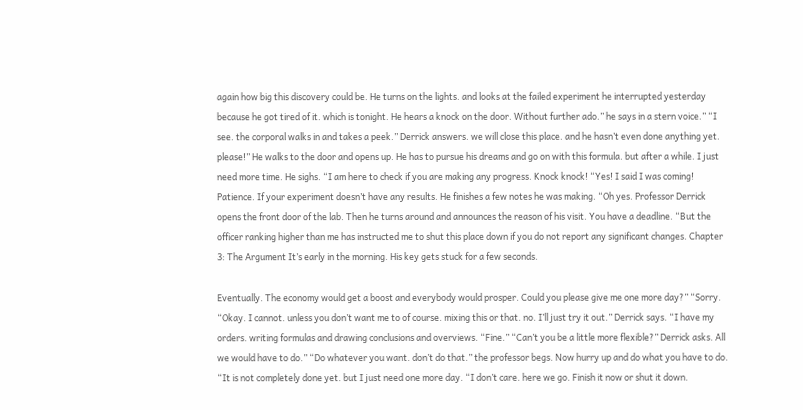again how big this discovery could be. He turns on the lights. and looks at the failed experiment he interrupted yesterday because he got tired of it. which is tonight. He hears a knock on the door. Without further ado.” he says in a stern voice.” “I see. the corporal walks in and takes a peek.” Derrick answers. we will close this place. and he hasn’t even done anything yet. please!” He walks to the door and opens up. He has to pursue his dreams and go on with this formula. but after a while. I just need more time. He sighs. “I am here to check if you are making any progress. Knock knock! “Yes! I said I was coming! Patience. If your experiment doesn’t have any results. He finishes a few notes he was making. “Oh yes. Professor Derrick opens the front door of the lab. Then he turns around and announces the reason of his visit. You have a deadline. “But the officer ranking higher than me has instructed me to shut this place down if you do not report any significant changes. Chapter 3: The Argument It’s early in the morning. His key gets stuck for a few seconds.

Eventually. The economy would get a boost and everybody would prosper. Could you please give me one more day?” “Sorry. “Okay. I cannot. unless you don’t want me to of course. mixing this or that. no. I’ll just try it out.” Derrick says. “I have my orders. writing formulas and drawing conclusions and overviews. “Fine.” “Can’t you be a little more flexible?” Derrick asks. All we would have to do.” “Do whatever you want. don’t do that.” the professor begs. Now hurry up and do what you have to do. “It is not completely done yet. but I just need one more day. “I don’t care. here we go. Finish it now or shut it down.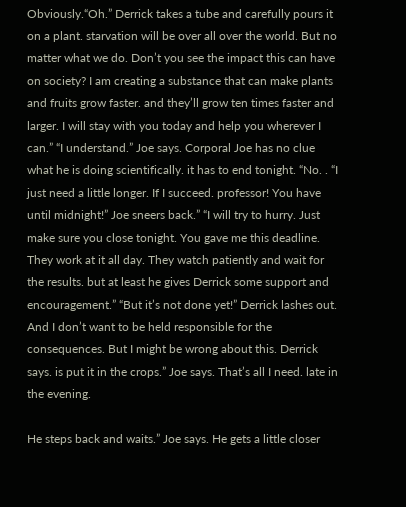Obviously.“Oh.” Derrick takes a tube and carefully pours it on a plant. starvation will be over all over the world. But no matter what we do. Don’t you see the impact this can have on society? I am creating a substance that can make plants and fruits grow faster. and they’ll grow ten times faster and larger. I will stay with you today and help you wherever I can.” “I understand.” Joe says. Corporal Joe has no clue what he is doing scientifically. it has to end tonight. “No. . “I just need a little longer. If I succeed. professor! You have until midnight!” Joe sneers back.” “I will try to hurry. Just make sure you close tonight. You gave me this deadline. They work at it all day. They watch patiently and wait for the results. but at least he gives Derrick some support and encouragement.” “But it’s not done yet!” Derrick lashes out. And I don’t want to be held responsible for the consequences. But I might be wrong about this. Derrick says. is put it in the crops.” Joe says. That’s all I need. late in the evening.

He steps back and waits.” Joe says. He gets a little closer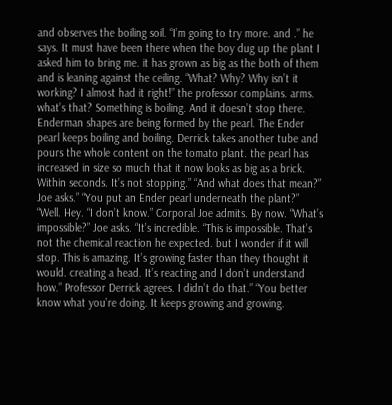and observes the boiling soil. “I’m going to try more. and .” he says. It must have been there when the boy dug up the plant I asked him to bring me. it has grown as big as the both of them and is leaning against the ceiling. “What? Why? Why isn’t it working? I almost had it right!” the professor complains. arms. what’s that? Something is boiling. And it doesn’t stop there. Enderman shapes are being formed by the pearl. The Ender pearl keeps boiling and boiling. Derrick takes another tube and pours the whole content on the tomato plant. the pearl has increased in size so much that it now looks as big as a brick. Within seconds. It’s not stopping.” “And what does that mean?” Joe asks.” “You put an Ender pearl underneath the plant?” “Well. Hey. “I don’t know.” Corporal Joe admits. By now. “What’s impossible?” Joe asks. “It’s incredible. “This is impossible. That’s not the chemical reaction he expected. but I wonder if it will stop. This is amazing. It’s growing faster than they thought it would. creating a head. It’s reacting and I don’t understand how.” Professor Derrick agrees. I didn’t do that.” “You better know what you’re doing. It keeps growing and growing.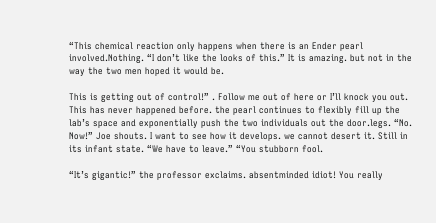“This chemical reaction only happens when there is an Ender pearl involved.Nothing. “I don’t like the looks of this.” It is amazing. but not in the way the two men hoped it would be.

This is getting out of control!” . Follow me out of here or I’ll knock you out. This has never happened before. the pearl continues to flexibly fill up the lab’s space and exponentially push the two individuals out the door.legs. “No. Now!” Joe shouts. I want to see how it develops. we cannot desert it. Still in its infant state. “We have to leave.” “You stubborn fool.

“It’s gigantic!” the professor exclaims. absentminded idiot! You really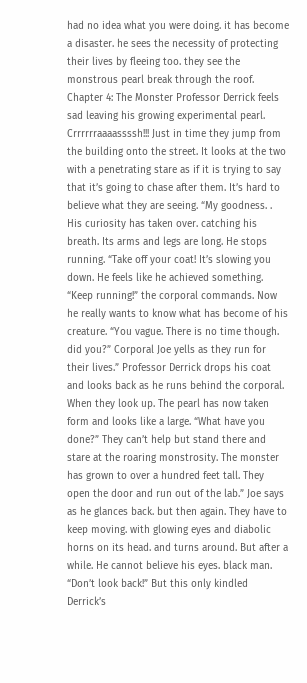had no idea what you were doing. it has become a disaster. he sees the necessity of protecting their lives by fleeing too. they see the monstrous pearl break through the roof. Chapter 4: The Monster Professor Derrick feels sad leaving his growing experimental pearl. Crrrrrraaaassssh!!! Just in time they jump from the building onto the street. It looks at the two with a penetrating stare as if it is trying to say that it’s going to chase after them. It’s hard to believe what they are seeing. “My goodness. . His curiosity has taken over. catching his breath. Its arms and legs are long. He stops running. “Take off your coat! It’s slowing you down. He feels like he achieved something. “Keep running!” the corporal commands. Now he really wants to know what has become of his creature. “You vague. There is no time though. did you?” Corporal Joe yells as they run for their lives.” Professor Derrick drops his coat and looks back as he runs behind the corporal. When they look up. The pearl has now taken form and looks like a large. “What have you done?” They can’t help but stand there and stare at the roaring monstrosity. The monster has grown to over a hundred feet tall. They open the door and run out of the lab.” Joe says as he glances back. but then again. They have to keep moving. with glowing eyes and diabolic horns on its head. and turns around. But after a while. He cannot believe his eyes. black man. “Don’t look back!” But this only kindled Derrick’s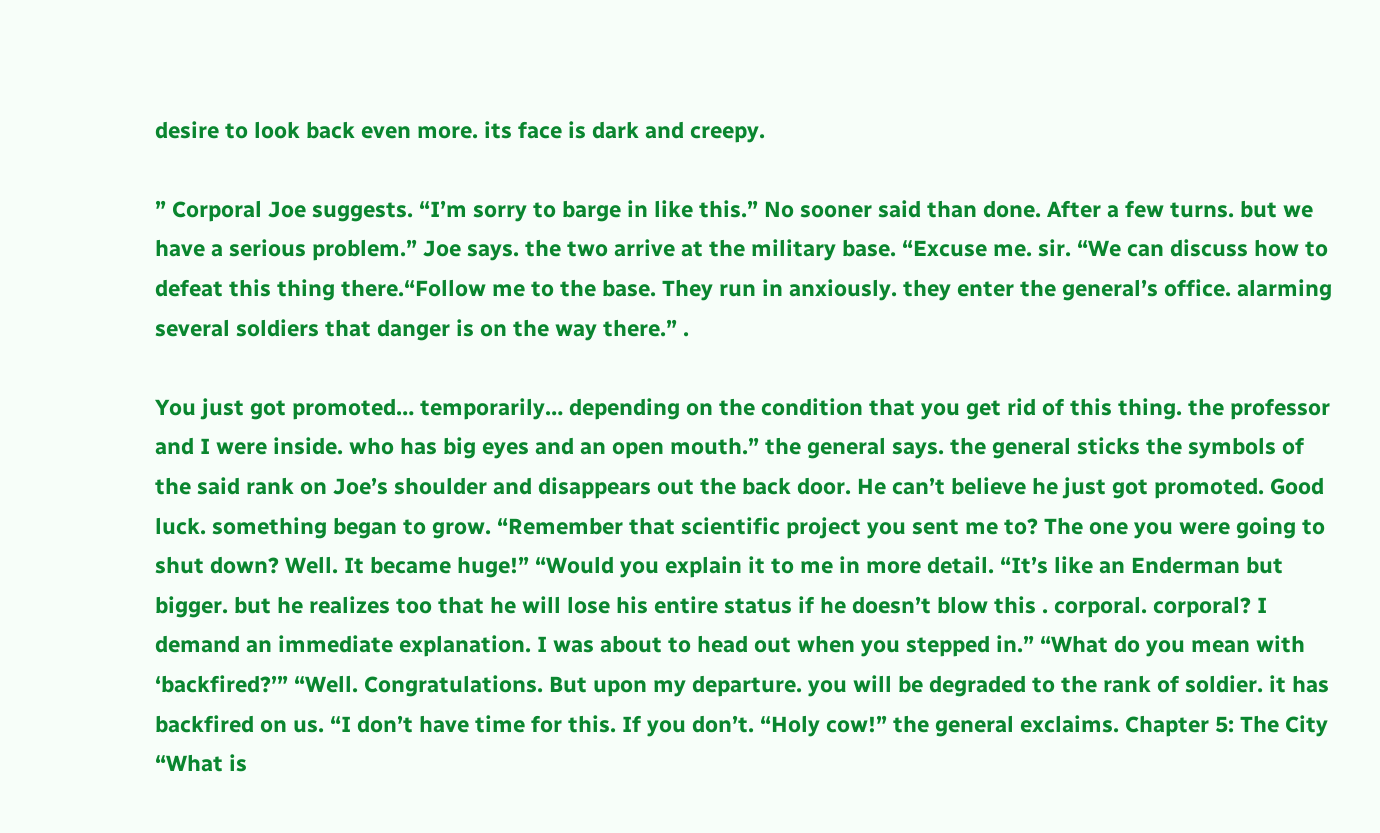desire to look back even more. its face is dark and creepy.

” Corporal Joe suggests. “I’m sorry to barge in like this.” No sooner said than done. After a few turns. but we have a serious problem.” Joe says. the two arrive at the military base. “Excuse me. sir. “We can discuss how to defeat this thing there.“Follow me to the base. They run in anxiously. they enter the general’s office. alarming several soldiers that danger is on the way there.” .

You just got promoted… temporarily… depending on the condition that you get rid of this thing. the professor and I were inside. who has big eyes and an open mouth.” the general says. the general sticks the symbols of the said rank on Joe’s shoulder and disappears out the back door. He can’t believe he just got promoted. Good luck. something began to grow. “Remember that scientific project you sent me to? The one you were going to shut down? Well. It became huge!” “Would you explain it to me in more detail. “It’s like an Enderman but bigger. but he realizes too that he will lose his entire status if he doesn’t blow this . corporal. corporal? I demand an immediate explanation. I was about to head out when you stepped in.” “What do you mean with ‘backfired?’” “Well. Congratulations. But upon my departure. you will be degraded to the rank of soldier. it has backfired on us. “I don’t have time for this. If you don’t. “Holy cow!” the general exclaims. Chapter 5: The City “What is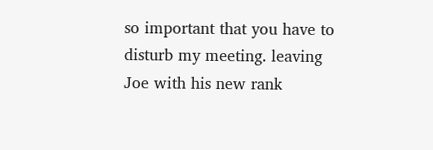so important that you have to disturb my meeting. leaving Joe with his new rank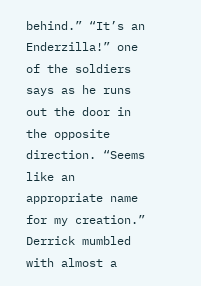behind.” “It’s an Enderzilla!” one of the soldiers says as he runs out the door in the opposite direction. “Seems like an appropriate name for my creation.” Derrick mumbled with almost a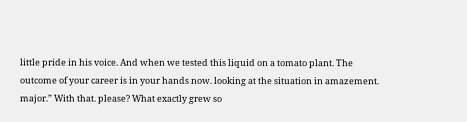little pride in his voice. And when we tested this liquid on a tomato plant. The outcome of your career is in your hands now. looking at the situation in amazement. major.” With that. please? What exactly grew so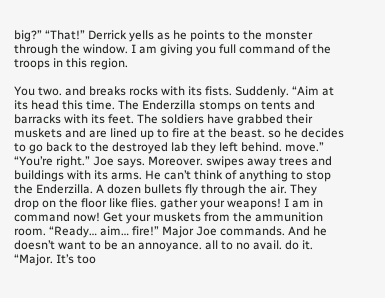big?” “That!” Derrick yells as he points to the monster through the window. I am giving you full command of the troops in this region.

You two. and breaks rocks with its fists. Suddenly. “Aim at its head this time. The Enderzilla stomps on tents and barracks with its feet. The soldiers have grabbed their muskets and are lined up to fire at the beast. so he decides to go back to the destroyed lab they left behind. move.” “You’re right.” Joe says. Moreover. swipes away trees and buildings with its arms. He can’t think of anything to stop the Enderzilla. A dozen bullets fly through the air. They drop on the floor like flies. gather your weapons! I am in command now! Get your muskets from the ammunition room. “Ready… aim… fire!” Major Joe commands. And he doesn’t want to be an annoyance. all to no avail. do it. “Major. It’s too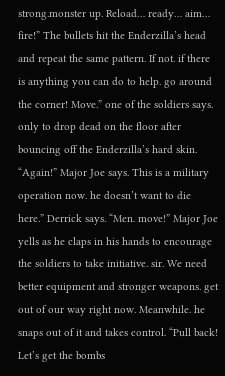strong.monster up. Reload… ready… aim… fire!” The bullets hit the Enderzilla’s head and repeat the same pattern. If not. if there is anything you can do to help. go around the corner! Move.” one of the soldiers says. only to drop dead on the floor after bouncing off the Enderzilla’s hard skin. “Again!” Major Joe says. This is a military operation now. he doesn’t want to die here.” Derrick says. “Men. move!” Major Joe yells as he claps in his hands to encourage the soldiers to take initiative. sir. We need better equipment and stronger weapons. get out of our way right now. Meanwhile. he snaps out of it and takes control. “Pull back! Let’s get the bombs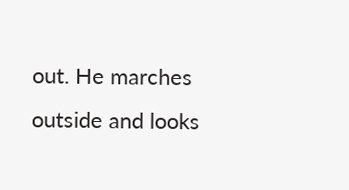out. He marches outside and looks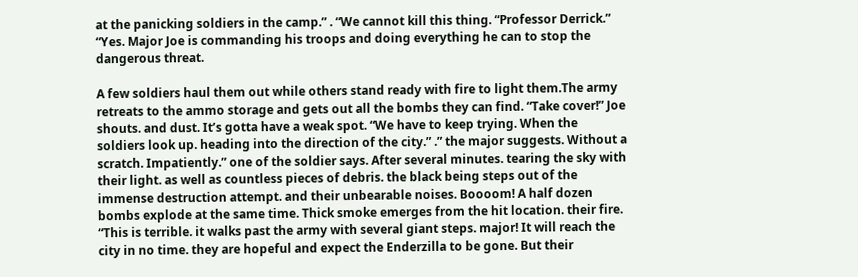at the panicking soldiers in the camp.” . “We cannot kill this thing. “Professor Derrick.” “Yes. Major Joe is commanding his troops and doing everything he can to stop the dangerous threat.

A few soldiers haul them out while others stand ready with fire to light them.The army retreats to the ammo storage and gets out all the bombs they can find. “Take cover!” Joe shouts. and dust. It’s gotta have a weak spot. “We have to keep trying. When the soldiers look up. heading into the direction of the city.” .” the major suggests. Without a scratch. Impatiently.” one of the soldier says. After several minutes. tearing the sky with their light. as well as countless pieces of debris. the black being steps out of the immense destruction attempt. and their unbearable noises. Boooom! A half dozen bombs explode at the same time. Thick smoke emerges from the hit location. their fire. “This is terrible. it walks past the army with several giant steps. major! It will reach the city in no time. they are hopeful and expect the Enderzilla to be gone. But their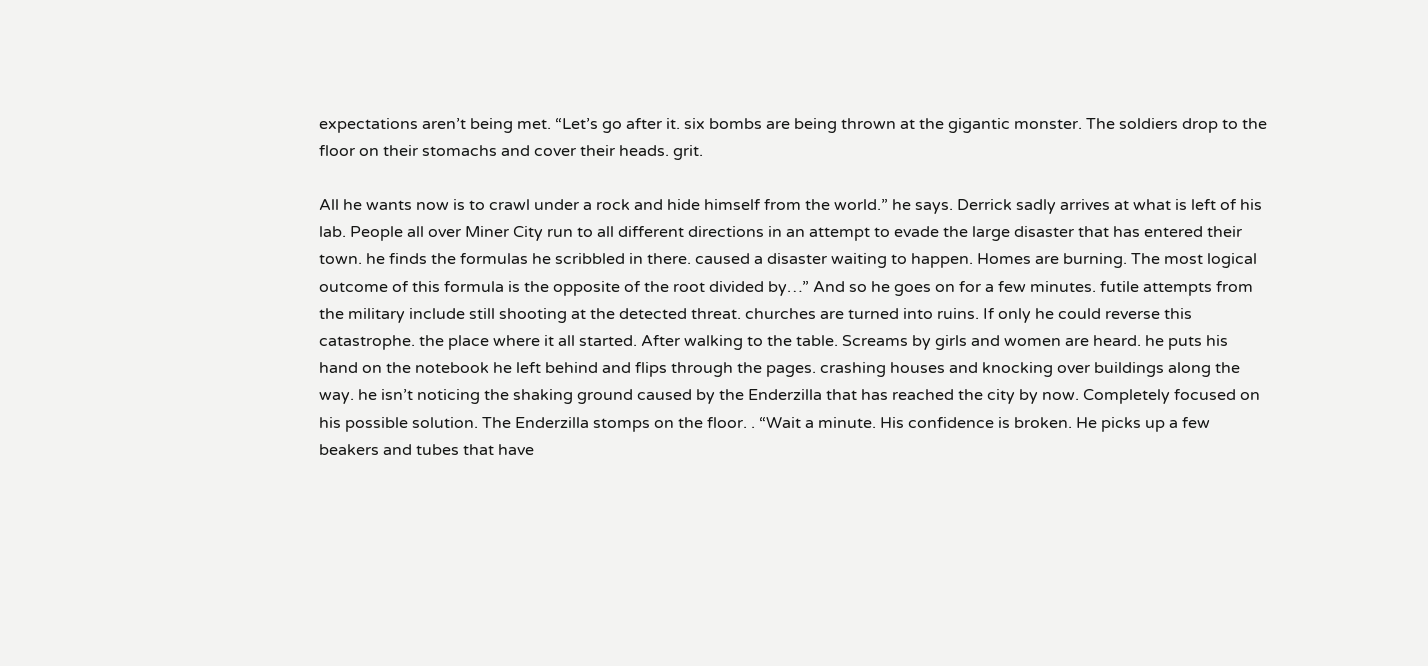expectations aren’t being met. “Let’s go after it. six bombs are being thrown at the gigantic monster. The soldiers drop to the floor on their stomachs and cover their heads. grit.

All he wants now is to crawl under a rock and hide himself from the world.” he says. Derrick sadly arrives at what is left of his lab. People all over Miner City run to all different directions in an attempt to evade the large disaster that has entered their town. he finds the formulas he scribbled in there. caused a disaster waiting to happen. Homes are burning. The most logical outcome of this formula is the opposite of the root divided by…” And so he goes on for a few minutes. futile attempts from the military include still shooting at the detected threat. churches are turned into ruins. If only he could reverse this catastrophe. the place where it all started. After walking to the table. Screams by girls and women are heard. he puts his hand on the notebook he left behind and flips through the pages. crashing houses and knocking over buildings along the way. he isn’t noticing the shaking ground caused by the Enderzilla that has reached the city by now. Completely focused on his possible solution. The Enderzilla stomps on the floor. . “Wait a minute. His confidence is broken. He picks up a few beakers and tubes that have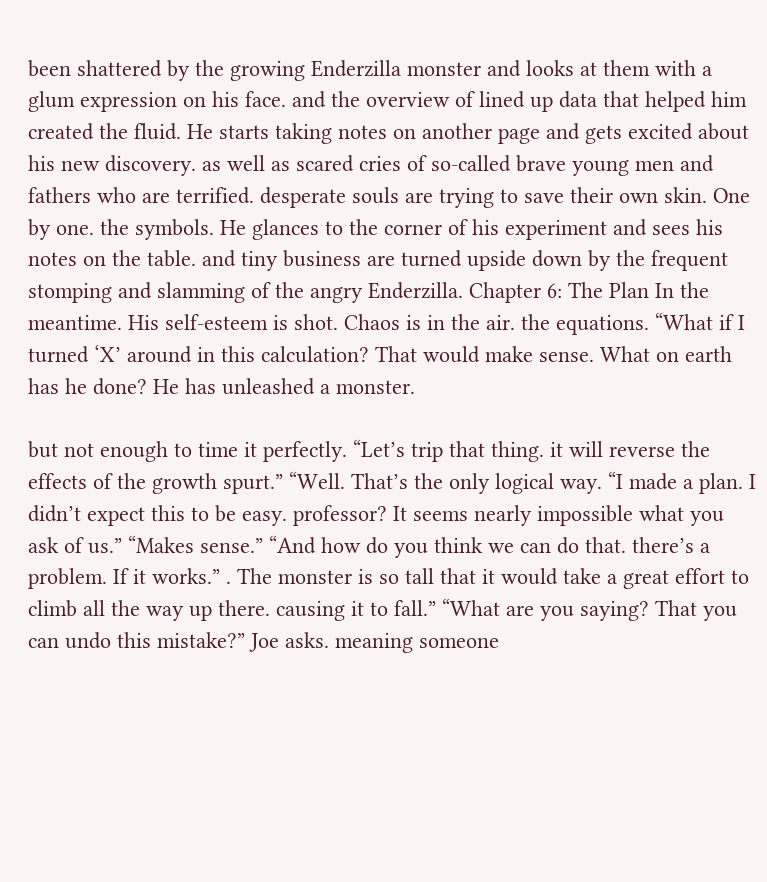been shattered by the growing Enderzilla monster and looks at them with a glum expression on his face. and the overview of lined up data that helped him created the fluid. He starts taking notes on another page and gets excited about his new discovery. as well as scared cries of so-called brave young men and fathers who are terrified. desperate souls are trying to save their own skin. One by one. the symbols. He glances to the corner of his experiment and sees his notes on the table. and tiny business are turned upside down by the frequent stomping and slamming of the angry Enderzilla. Chapter 6: The Plan In the meantime. His self-esteem is shot. Chaos is in the air. the equations. “What if I turned ‘X’ around in this calculation? That would make sense. What on earth has he done? He has unleashed a monster.

but not enough to time it perfectly. “Let’s trip that thing. it will reverse the effects of the growth spurt.” “Well. That’s the only logical way. “I made a plan. I didn’t expect this to be easy. professor? It seems nearly impossible what you ask of us.” “Makes sense.” “And how do you think we can do that. there’s a problem. If it works.” . The monster is so tall that it would take a great effort to climb all the way up there. causing it to fall.” “What are you saying? That you can undo this mistake?” Joe asks. meaning someone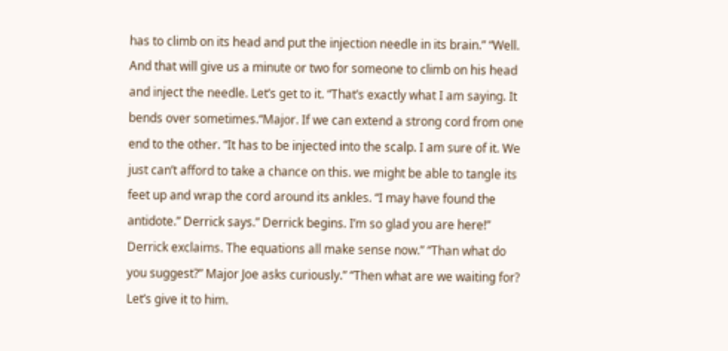has to climb on its head and put the injection needle in its brain.” “Well. And that will give us a minute or two for someone to climb on his head and inject the needle. Let’s get to it. “That’s exactly what I am saying. It bends over sometimes.“Major. If we can extend a strong cord from one end to the other. “It has to be injected into the scalp. I am sure of it. We just can’t afford to take a chance on this. we might be able to tangle its feet up and wrap the cord around its ankles. “I may have found the antidote.” Derrick says.” Derrick begins. I’m so glad you are here!” Derrick exclaims. The equations all make sense now.” “Than what do you suggest?” Major Joe asks curiously.” “Then what are we waiting for? Let’s give it to him.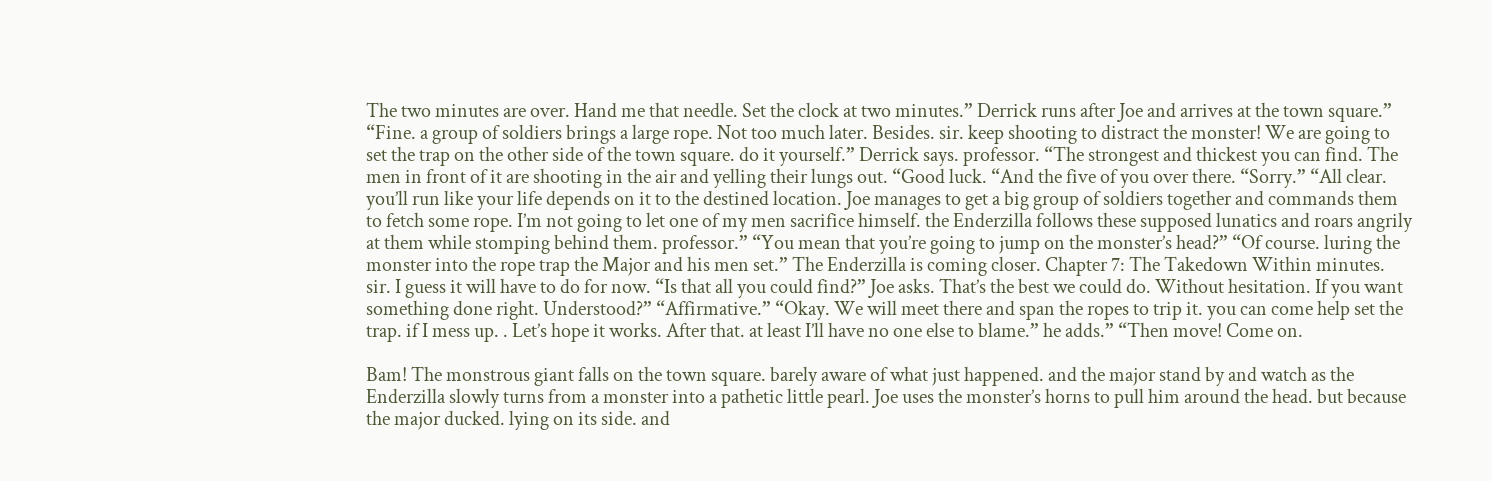The two minutes are over. Hand me that needle. Set the clock at two minutes.” Derrick runs after Joe and arrives at the town square.” “Fine. a group of soldiers brings a large rope. Not too much later. Besides. sir. keep shooting to distract the monster! We are going to set the trap on the other side of the town square. do it yourself.” Derrick says. professor. “The strongest and thickest you can find. The men in front of it are shooting in the air and yelling their lungs out. “Good luck. “And the five of you over there. “Sorry.” “All clear. you’ll run like your life depends on it to the destined location. Joe manages to get a big group of soldiers together and commands them to fetch some rope. I’m not going to let one of my men sacrifice himself. the Enderzilla follows these supposed lunatics and roars angrily at them while stomping behind them. professor.” “You mean that you’re going to jump on the monster’s head?” “Of course. luring the monster into the rope trap the Major and his men set.” The Enderzilla is coming closer. Chapter 7: The Takedown Within minutes. sir. I guess it will have to do for now. “Is that all you could find?” Joe asks. That’s the best we could do. Without hesitation. If you want something done right. Understood?” “Affirmative.” “Okay. We will meet there and span the ropes to trip it. you can come help set the trap. if I mess up. . Let’s hope it works. After that. at least I’ll have no one else to blame.” he adds.” “Then move! Come on.

Bam! The monstrous giant falls on the town square. barely aware of what just happened. and the major stand by and watch as the Enderzilla slowly turns from a monster into a pathetic little pearl. Joe uses the monster’s horns to pull him around the head. but because the major ducked. lying on its side. and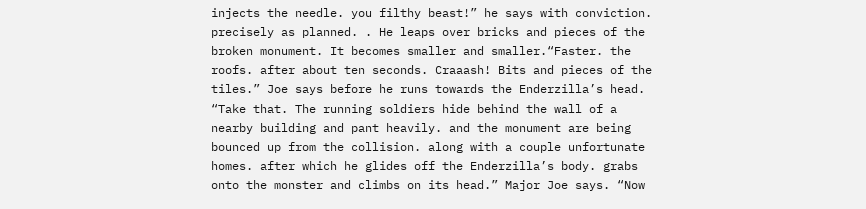injects the needle. you filthy beast!” he says with conviction. precisely as planned. . He leaps over bricks and pieces of the broken monument. It becomes smaller and smaller.“Faster. the roofs. after about ten seconds. Craaash! Bits and pieces of the tiles.” Joe says before he runs towards the Enderzilla’s head. “Take that. The running soldiers hide behind the wall of a nearby building and pant heavily. and the monument are being bounced up from the collision. along with a couple unfortunate homes. after which he glides off the Enderzilla’s body. grabs onto the monster and climbs on its head.” Major Joe says. “Now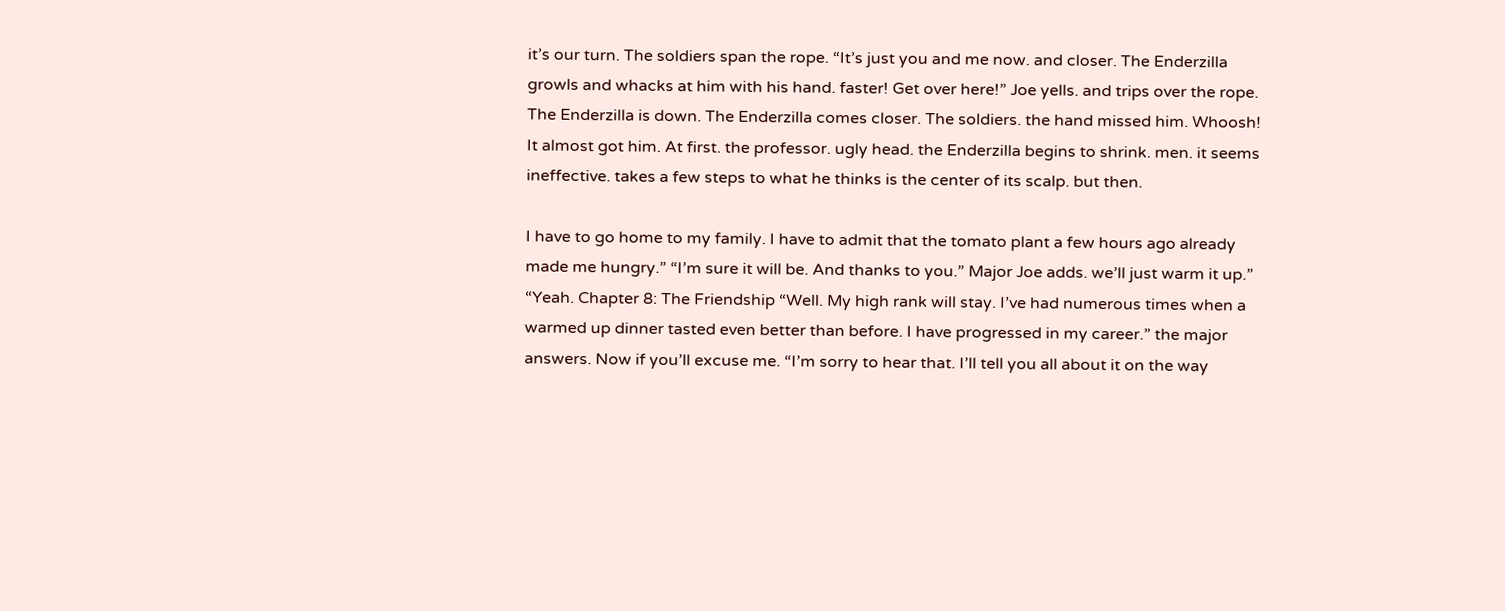it’s our turn. The soldiers span the rope. “It’s just you and me now. and closer. The Enderzilla growls and whacks at him with his hand. faster! Get over here!” Joe yells. and trips over the rope. The Enderzilla is down. The Enderzilla comes closer. The soldiers. the hand missed him. Whoosh! It almost got him. At first. the professor. ugly head. the Enderzilla begins to shrink. men. it seems ineffective. takes a few steps to what he thinks is the center of its scalp. but then.

I have to go home to my family. I have to admit that the tomato plant a few hours ago already made me hungry.” “I’m sure it will be. And thanks to you.” Major Joe adds. we’ll just warm it up.” “Yeah. Chapter 8: The Friendship “Well. My high rank will stay. I’ve had numerous times when a warmed up dinner tasted even better than before. I have progressed in my career.” the major answers. Now if you’ll excuse me. “I’m sorry to hear that. I’ll tell you all about it on the way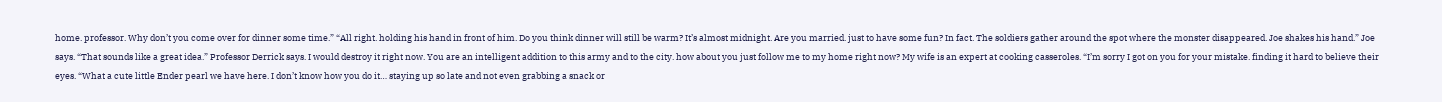home. professor. Why don’t you come over for dinner some time.” “All right. holding his hand in front of him. Do you think dinner will still be warm? It’s almost midnight. Are you married. just to have some fun? In fact. The soldiers gather around the spot where the monster disappeared. Joe shakes his hand.” Joe says. “That sounds like a great idea.” Professor Derrick says. I would destroy it right now. You are an intelligent addition to this army and to the city. how about you just follow me to my home right now? My wife is an expert at cooking casseroles. “I’m sorry I got on you for your mistake. finding it hard to believe their eyes. “What a cute little Ender pearl we have here. I don’t know how you do it… staying up so late and not even grabbing a snack or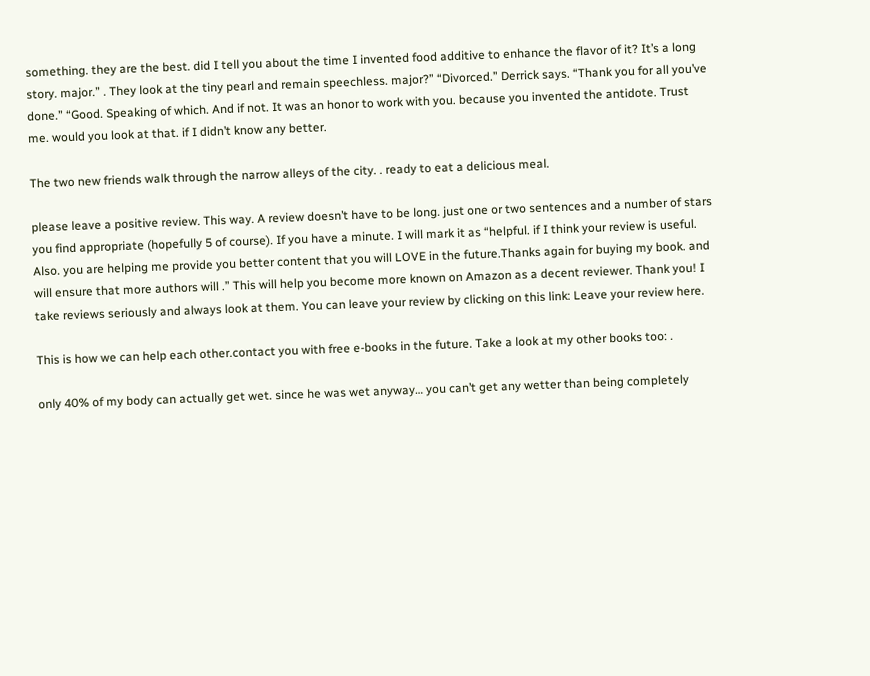something. they are the best. did I tell you about the time I invented food additive to enhance the flavor of it? It’s a long story. major.” . They look at the tiny pearl and remain speechless. major?” “Divorced.” Derrick says. “Thank you for all you’ve done.” “Good. Speaking of which. And if not. It was an honor to work with you. because you invented the antidote. Trust me. would you look at that. if I didn’t know any better.

The two new friends walk through the narrow alleys of the city. . ready to eat a delicious meal.

please leave a positive review. This way. A review doesn’t have to be long. just one or two sentences and a number of stars you find appropriate (hopefully 5 of course). If you have a minute. I will mark it as “helpful. if I think your review is useful. Also. you are helping me provide you better content that you will LOVE in the future.Thanks again for buying my book. and will ensure that more authors will .” This will help you become more known on Amazon as a decent reviewer. Thank you! I take reviews seriously and always look at them. You can leave your review by clicking on this link: Leave your review here.

This is how we can help each other.contact you with free e-books in the future. Take a look at my other books too: .

only 40% of my body can actually get wet. since he was wet anyway… you can’t get any wetter than being completely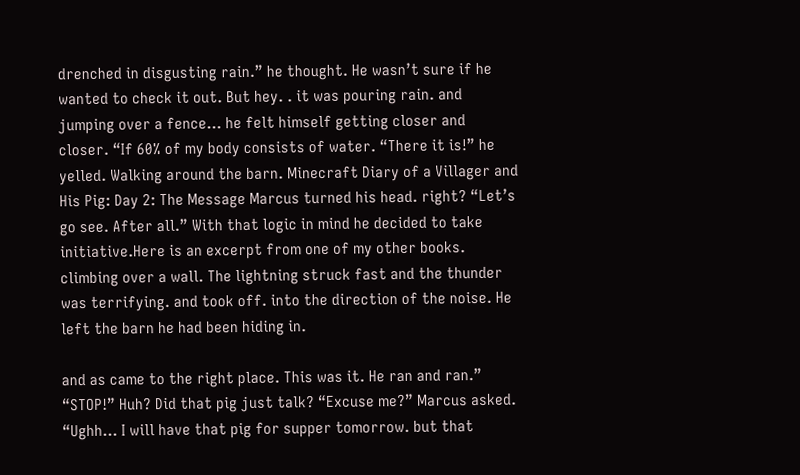drenched in disgusting rain.” he thought. He wasn’t sure if he wanted to check it out. But hey. . it was pouring rain. and jumping over a fence… he felt himself getting closer and closer. “If 60% of my body consists of water. “There it is!” he yelled. Walking around the barn. Minecraft Diary of a Villager and His Pig: Day 2: The Message Marcus turned his head. right? “Let’s go see. After all.” With that logic in mind he decided to take initiative.Here is an excerpt from one of my other books. climbing over a wall. The lightning struck fast and the thunder was terrifying. and took off. into the direction of the noise. He left the barn he had been hiding in.

and as came to the right place. This was it. He ran and ran.” “STOP!” Huh? Did that pig just talk? “Excuse me?” Marcus asked. “Ughh… I will have that pig for supper tomorrow. but that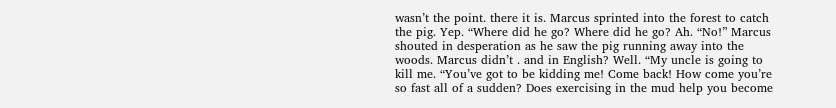wasn’t the point. there it is. Marcus sprinted into the forest to catch the pig. Yep. “Where did he go? Where did he go? Ah. “No!” Marcus shouted in desperation as he saw the pig running away into the woods. Marcus didn’t . and in English? Well. “My uncle is going to kill me. “You’ve got to be kidding me! Come back! How come you’re so fast all of a sudden? Does exercising in the mud help you become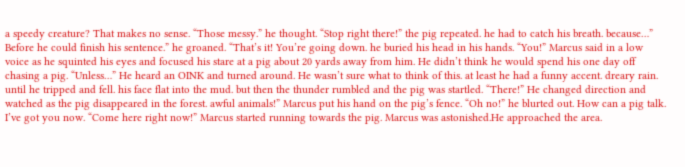a speedy creature? That makes no sense. “Those messy.” he thought. “Stop right there!” the pig repeated. he had to catch his breath. because…” Before he could finish his sentence.” he groaned. “That’s it! You’re going down. he buried his head in his hands. “You!” Marcus said in a low voice as he squinted his eyes and focused his stare at a pig about 20 yards away from him. He didn’t think he would spend his one day off chasing a pig. “Unless…” He heard an OINK and turned around. He wasn’t sure what to think of this. at least he had a funny accent. dreary rain. until he tripped and fell. his face flat into the mud. but then the thunder rumbled and the pig was startled. “There!” He changed direction and watched as the pig disappeared in the forest. awful animals!” Marcus put his hand on the pig’s fence. “Oh no!” he blurted out. How can a pig talk. I’ve got you now. “Come here right now!” Marcus started running towards the pig. Marcus was astonished.He approached the area.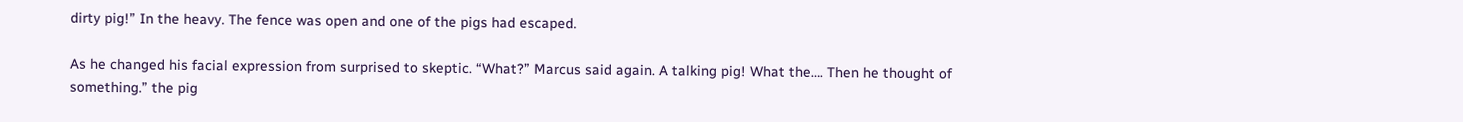dirty pig!” In the heavy. The fence was open and one of the pigs had escaped.

As he changed his facial expression from surprised to skeptic. “What?” Marcus said again. A talking pig! What the…. Then he thought of something.” the pig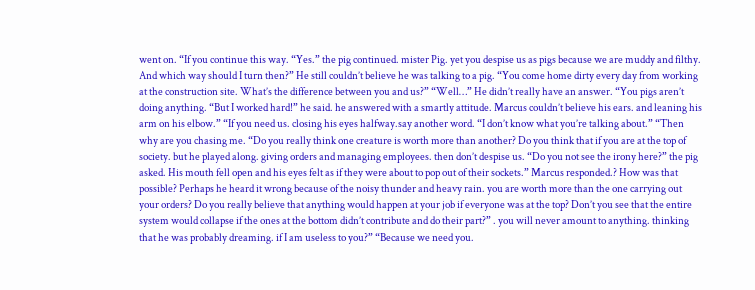went on. “If you continue this way. “Yes.” the pig continued. mister Pig. yet you despise us as pigs because we are muddy and filthy. And which way should I turn then?” He still couldn’t believe he was talking to a pig. “You come home dirty every day from working at the construction site. What’s the difference between you and us?” “Well…” He didn’t really have an answer. “You pigs aren’t doing anything. “But I worked hard!” he said. he answered with a smartly attitude. Marcus couldn’t believe his ears. and leaning his arm on his elbow.” “If you need us. closing his eyes halfway.say another word. “I don’t know what you’re talking about.” “Then why are you chasing me. “Do you really think one creature is worth more than another? Do you think that if you are at the top of society. but he played along. giving orders and managing employees. then don’t despise us. “Do you not see the irony here?” the pig asked. His mouth fell open and his eyes felt as if they were about to pop out of their sockets.” Marcus responded.? How was that possible? Perhaps he heard it wrong because of the noisy thunder and heavy rain. you are worth more than the one carrying out your orders? Do you really believe that anything would happen at your job if everyone was at the top? Don’t you see that the entire system would collapse if the ones at the bottom didn’t contribute and do their part?” . you will never amount to anything. thinking that he was probably dreaming. if I am useless to you?” “Because we need you.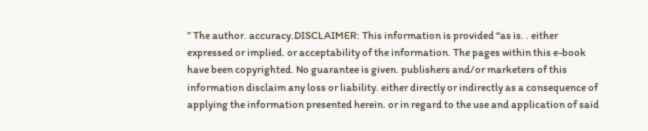” The author. accuracy.DISCLAIMER: This information is provided “as is. . either expressed or implied. or acceptability of the information. The pages within this e-book have been copyrighted. No guarantee is given. publishers and/or marketers of this information disclaim any loss or liability. either directly or indirectly as a consequence of applying the information presented herein. or in regard to the use and application of said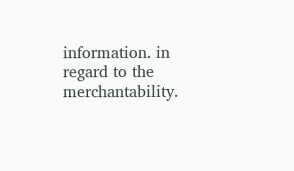information. in regard to the merchantability.